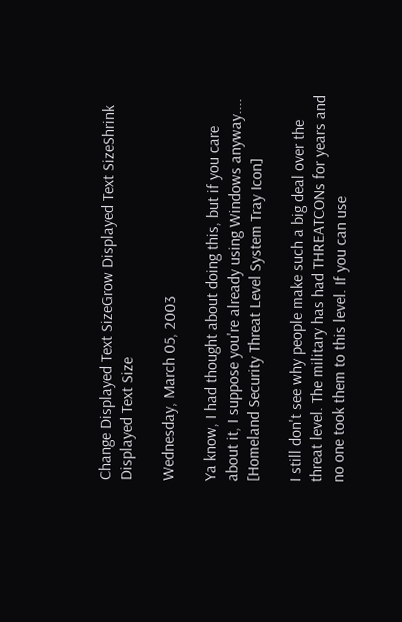Change Displayed Text SizeGrow Displayed Text SizeShrink Displayed Text Size

Wednesday, March 05, 2003

Ya know, I had thought about doing this, but if you care about it, I suppose you're already using Windows anyway....
[Homeland Security Threat Level System Tray Icon]

I still don't see why people make such a big deal over the threat level. The military has had THREATCONs for years and no one took them to this level. If you can use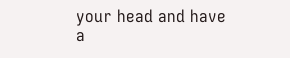your head and have a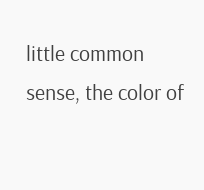little common sense, the color of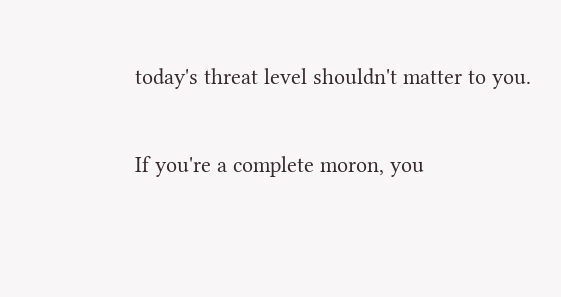today's threat level shouldn't matter to you.

If you're a complete moron, you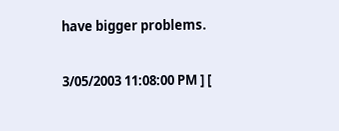have bigger problems.

3/05/2003 11:08:00 PM ] [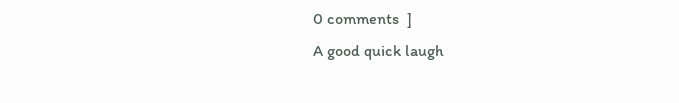0 comments  ]
A good quick laugh